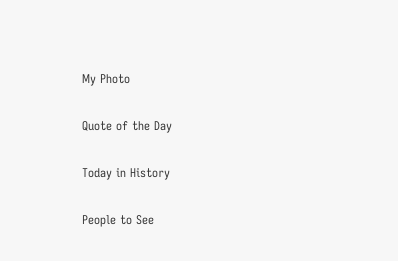My Photo

Quote of the Day

Today in History

People to See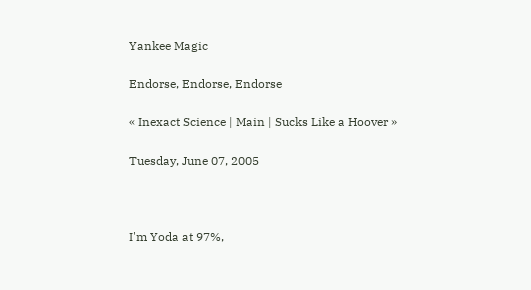Yankee Magic

Endorse, Endorse, Endorse

« Inexact Science | Main | Sucks Like a Hoover »

Tuesday, June 07, 2005



I'm Yoda at 97%,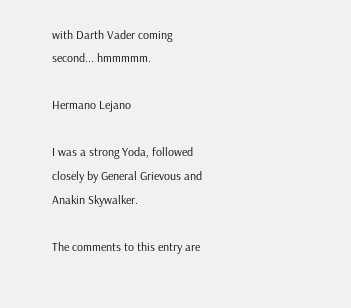with Darth Vader coming second... hmmmmm.

Hermano Lejano

I was a strong Yoda, followed closely by General Grievous and Anakin Skywalker.

The comments to this entry are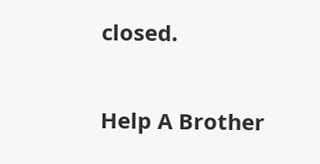closed.

Help A Brother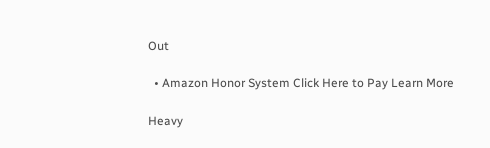Out

  • Amazon Honor System Click Here to Pay Learn More

Heavy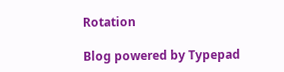Rotation

Blog powered by Typepad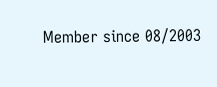Member since 08/2003